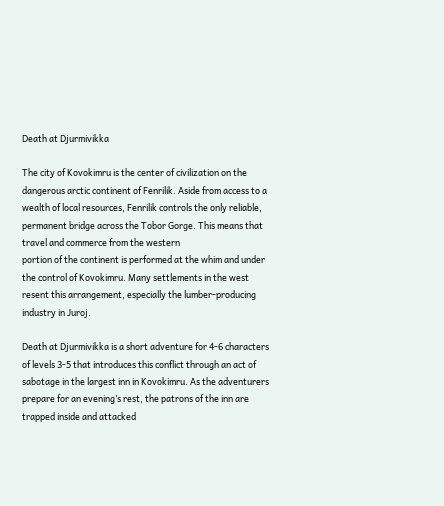Death at Djurmivikka

The city of Kovokimru is the center of civilization on the dangerous arctic continent of Fenrilik. Aside from access to a wealth of local resources, Fenrilik controls the only reliable, permanent bridge across the Tobor Gorge. This means that travel and commerce from the western
portion of the continent is performed at the whim and under the control of Kovokimru. Many settlements in the west resent this arrangement, especially the lumber-producing industry in Juroj.

Death at Djurmivikka is a short adventure for 4-6 characters of levels 3-5 that introduces this conflict through an act of sabotage in the largest inn in Kovokimru. As the adventurers prepare for an evening’s rest, the patrons of the inn are trapped inside and attacked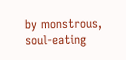by monstrous, soul-eating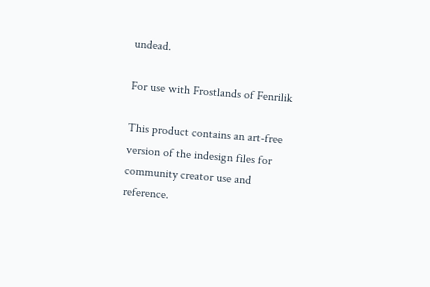undead.

For use with Frostlands of Fenrilik

This product contains an art-free version of the indesign files for community creator use and reference.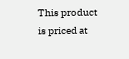This product is priced at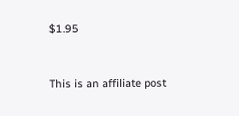$1.95


This is an affiliate post